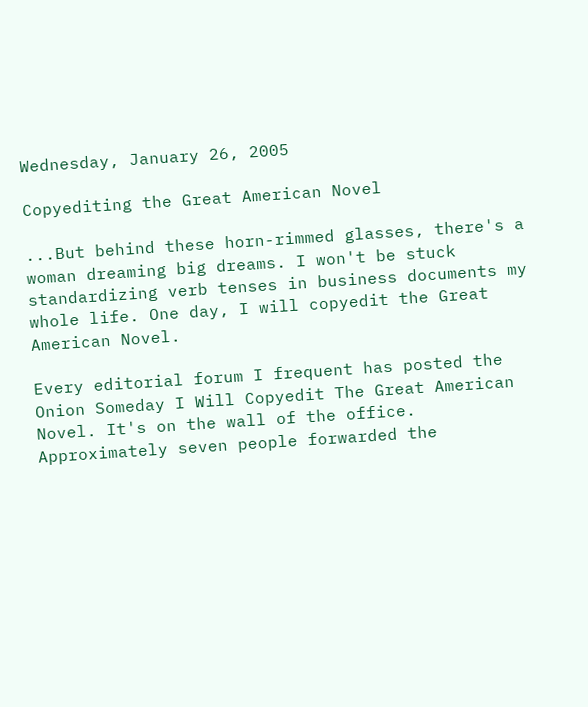Wednesday, January 26, 2005

Copyediting the Great American Novel

...But behind these horn-rimmed glasses, there's a woman dreaming big dreams. I won't be stuck standardizing verb tenses in business documents my whole life. One day, I will copyedit the Great American Novel.

Every editorial forum I frequent has posted the Onion Someday I Will Copyedit The Great American Novel. It's on the wall of the office. Approximately seven people forwarded the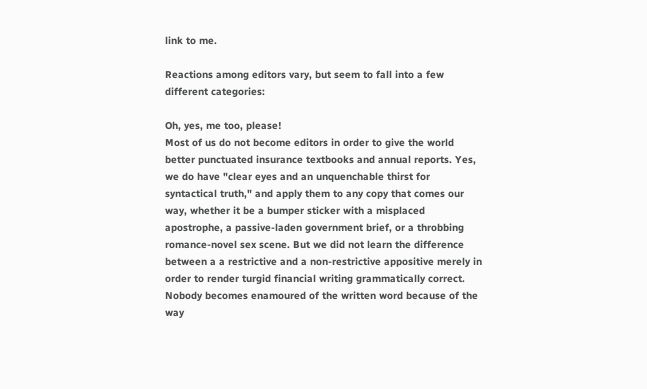link to me.

Reactions among editors vary, but seem to fall into a few different categories:

Oh, yes, me too, please!
Most of us do not become editors in order to give the world better punctuated insurance textbooks and annual reports. Yes, we do have "clear eyes and an unquenchable thirst for syntactical truth," and apply them to any copy that comes our way, whether it be a bumper sticker with a misplaced apostrophe, a passive-laden government brief, or a throbbing romance-novel sex scene. But we did not learn the difference between a a restrictive and a non-restrictive appositive merely in order to render turgid financial writing grammatically correct. Nobody becomes enamoured of the written word because of the way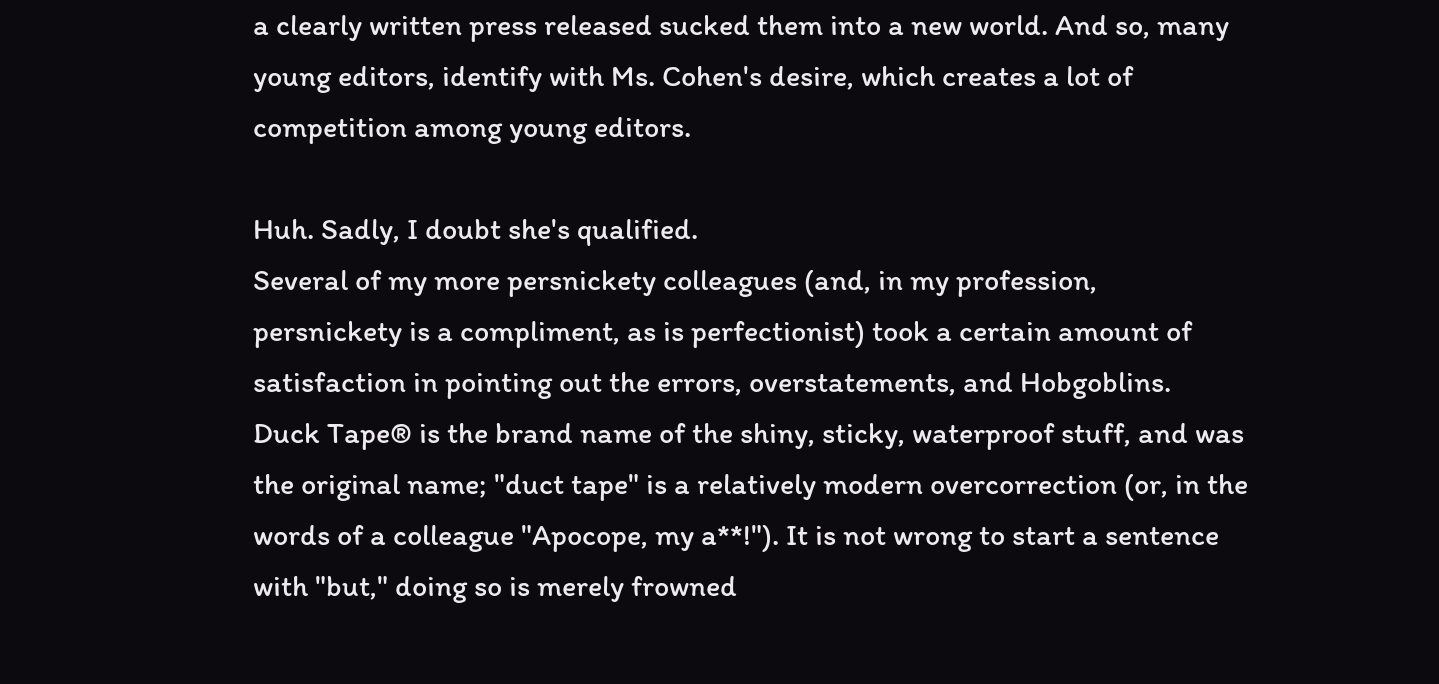a clearly written press released sucked them into a new world. And so, many young editors, identify with Ms. Cohen's desire, which creates a lot of competition among young editors.

Huh. Sadly, I doubt she's qualified.
Several of my more persnickety colleagues (and, in my profession, persnickety is a compliment, as is perfectionist) took a certain amount of satisfaction in pointing out the errors, overstatements, and Hobgoblins.
Duck Tape® is the brand name of the shiny, sticky, waterproof stuff, and was the original name; "duct tape" is a relatively modern overcorrection (or, in the words of a colleague "Apocope, my a**!"). It is not wrong to start a sentence with "but," doing so is merely frowned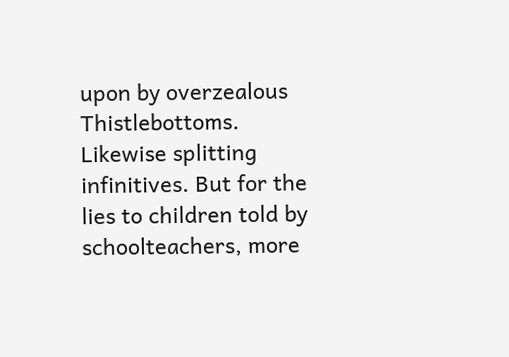upon by overzealous Thistlebottoms. Likewise splitting infinitives. But for the lies to children told by schoolteachers, more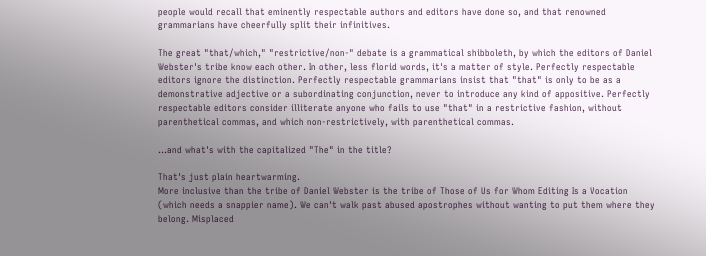people would recall that eminently respectable authors and editors have done so, and that renowned grammarians have cheerfully split their infinitives.

The great "that/which," "restrictive/non-" debate is a grammatical shibboleth, by which the editors of Daniel Webster's tribe know each other. In other, less florid words, it's a matter of style. Perfectly respectable editors ignore the distinction. Perfectly respectable grammarians insist that "that" is only to be as a demonstrative adjective or a subordinating conjunction, never to introduce any kind of appositive. Perfectly respectable editors consider illiterate anyone who fails to use "that" in a restrictive fashion, without parenthetical commas, and which non-restrictively, with parenthetical commas.

...and what's with the capitalized "The" in the title?

That's just plain heartwarming.
More inclusive than the tribe of Daniel Webster is the tribe of Those of Us for Whom Editing Is a Vocation (which needs a snappier name). We can't walk past abused apostrophes without wanting to put them where they belong. Misplaced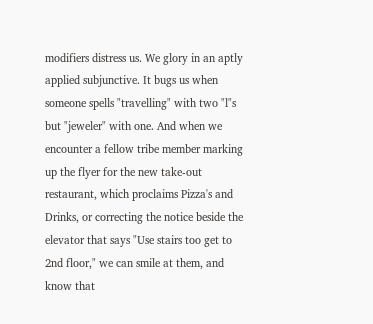modifiers distress us. We glory in an aptly applied subjunctive. It bugs us when someone spells "travelling" with two "l"s but "jeweler" with one. And when we encounter a fellow tribe member marking up the flyer for the new take-out restaurant, which proclaims Pizza's and Drinks, or correcting the notice beside the elevator that says "Use stairs too get to 2nd floor," we can smile at them, and know that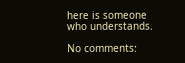here is someone who understands.

No comments: